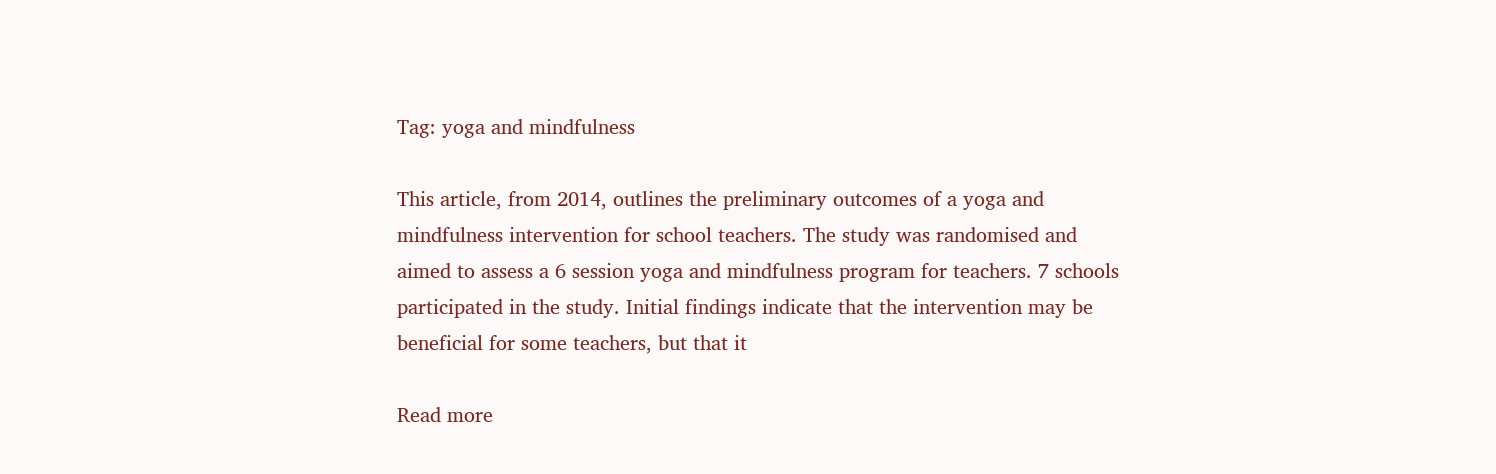Tag: yoga and mindfulness

This article, from 2014, outlines the preliminary outcomes of a yoga and mindfulness intervention for school teachers. The study was randomised and aimed to assess a 6 session yoga and mindfulness program for teachers. 7 schools participated in the study. Initial findings indicate that the intervention may be beneficial for some teachers, but that it

Read more